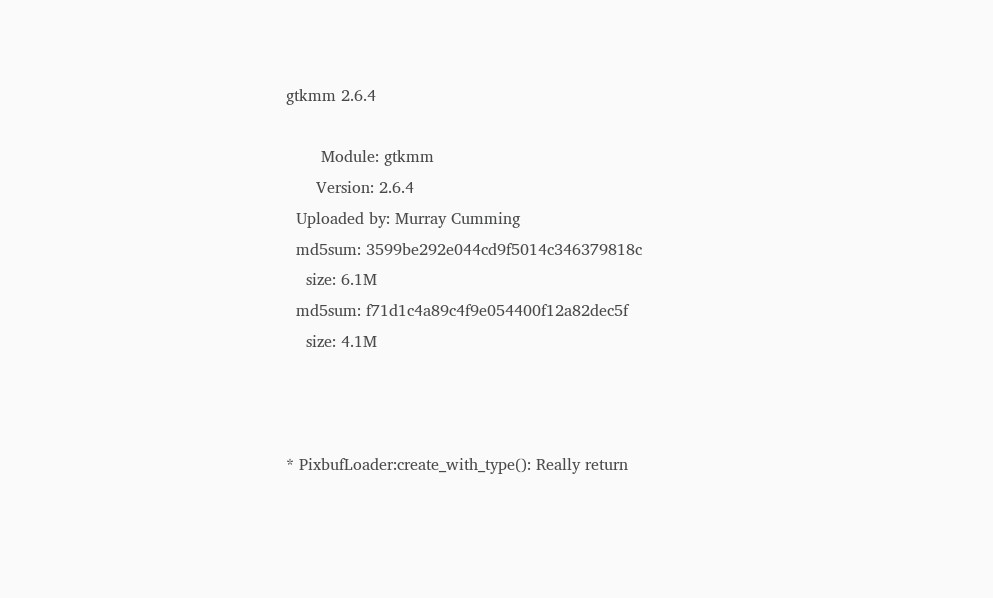gtkmm 2.6.4

       Module: gtkmm
      Version: 2.6.4
  Uploaded by: Murray Cumming
  md5sum: 3599be292e044cd9f5014c346379818c
    size: 6.1M
  md5sum: f71d1c4a89c4f9e054400f12a82dec5f
    size: 4.1M



* PixbufLoader:create_with_type(): Really return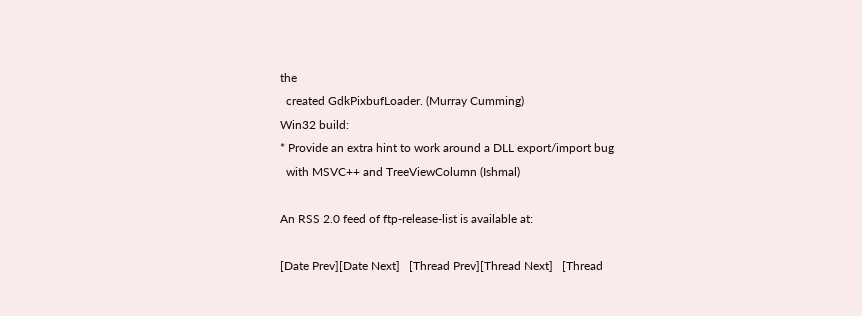the
  created GdkPixbufLoader. (Murray Cumming)
Win32 build:
* Provide an extra hint to work around a DLL export/import bug
  with MSVC++ and TreeViewColumn (Ishmal)

An RSS 2.0 feed of ftp-release-list is available at:

[Date Prev][Date Next]   [Thread Prev][Thread Next]   [Thread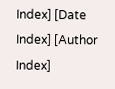Index] [Date Index] [Author Index]